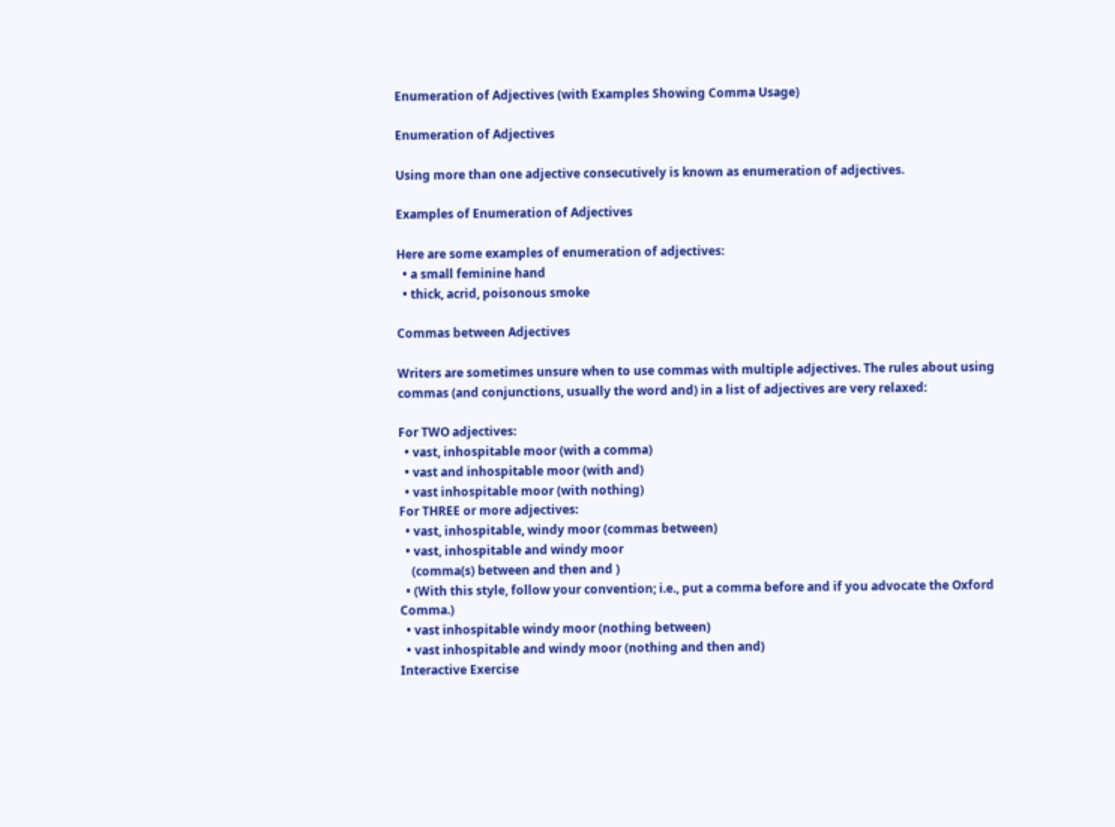Enumeration of Adjectives (with Examples Showing Comma Usage)

Enumeration of Adjectives

Using more than one adjective consecutively is known as enumeration of adjectives.

Examples of Enumeration of Adjectives

Here are some examples of enumeration of adjectives:
  • a small feminine hand
  • thick, acrid, poisonous smoke

Commas between Adjectives

Writers are sometimes unsure when to use commas with multiple adjectives. The rules about using commas (and conjunctions, usually the word and) in a list of adjectives are very relaxed:

For TWO adjectives:
  • vast, inhospitable moor (with a comma)
  • vast and inhospitable moor (with and)
  • vast inhospitable moor (with nothing)
For THREE or more adjectives:
  • vast, inhospitable, windy moor (commas between)
  • vast, inhospitable and windy moor
    (comma(s) between and then and )
  • (With this style, follow your convention; i.e., put a comma before and if you advocate the Oxford Comma.)
  • vast inhospitable windy moor (nothing between)
  • vast inhospitable and windy moor (nothing and then and)
Interactive Exercise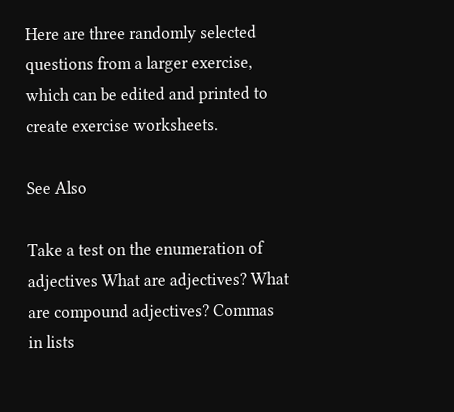Here are three randomly selected questions from a larger exercise, which can be edited and printed to create exercise worksheets.

See Also

Take a test on the enumeration of adjectives What are adjectives? What are compound adjectives? Commas in lists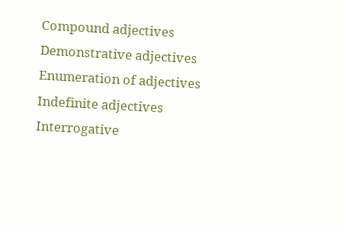Compound adjectives Demonstrative adjectives Enumeration of adjectives Indefinite adjectives Interrogative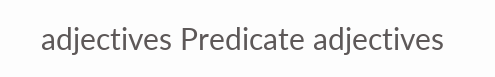adjectives Predicate adjectives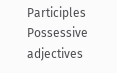Participles Possessive adjectives